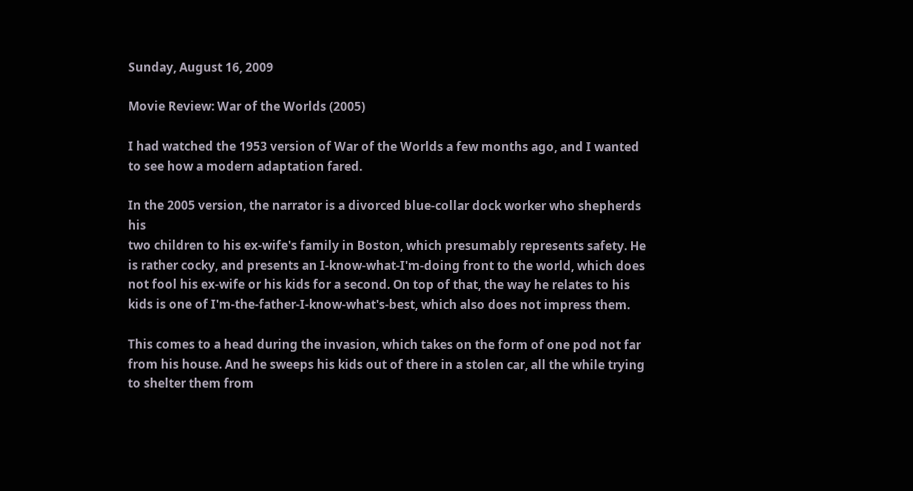Sunday, August 16, 2009

Movie Review: War of the Worlds (2005)

I had watched the 1953 version of War of the Worlds a few months ago, and I wanted to see how a modern adaptation fared.

In the 2005 version, the narrator is a divorced blue-collar dock worker who shepherds his
two children to his ex-wife's family in Boston, which presumably represents safety. He is rather cocky, and presents an I-know-what-I'm-doing front to the world, which does not fool his ex-wife or his kids for a second. On top of that, the way he relates to his kids is one of I'm-the-father-I-know-what's-best, which also does not impress them.

This comes to a head during the invasion, which takes on the form of one pod not far from his house. And he sweeps his kids out of there in a stolen car, all the while trying to shelter them from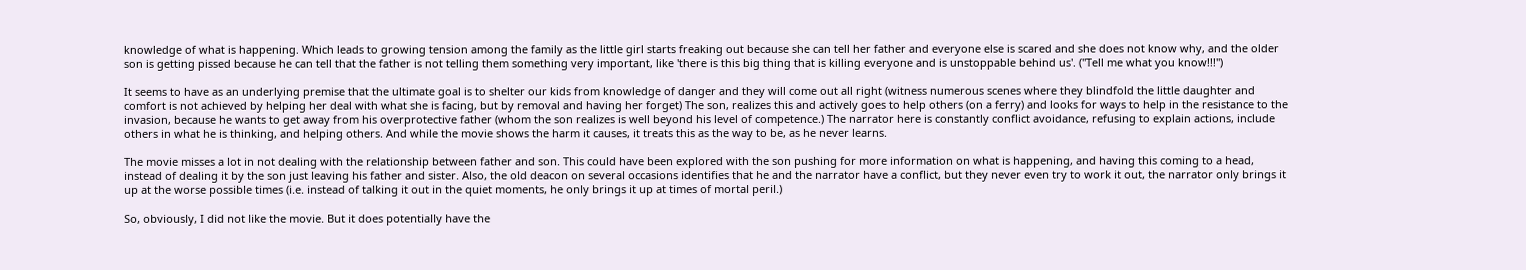knowledge of what is happening. Which leads to growing tension among the family as the little girl starts freaking out because she can tell her father and everyone else is scared and she does not know why, and the older son is getting pissed because he can tell that the father is not telling them something very important, like 'there is this big thing that is killing everyone and is unstoppable behind us'. ("Tell me what you know!!!")

It seems to have as an underlying premise that the ultimate goal is to shelter our kids from knowledge of danger and they will come out all right (witness numerous scenes where they blindfold the little daughter and comfort is not achieved by helping her deal with what she is facing, but by removal and having her forget) The son, realizes this and actively goes to help others (on a ferry) and looks for ways to help in the resistance to the invasion, because he wants to get away from his overprotective father (whom the son realizes is well beyond his level of competence.) The narrator here is constantly conflict avoidance, refusing to explain actions, include others in what he is thinking, and helping others. And while the movie shows the harm it causes, it treats this as the way to be, as he never learns.

The movie misses a lot in not dealing with the relationship between father and son. This could have been explored with the son pushing for more information on what is happening, and having this coming to a head, instead of dealing it by the son just leaving his father and sister. Also, the old deacon on several occasions identifies that he and the narrator have a conflict, but they never even try to work it out, the narrator only brings it up at the worse possible times (i.e. instead of talking it out in the quiet moments, he only brings it up at times of mortal peril.)

So, obviously, I did not like the movie. But it does potentially have the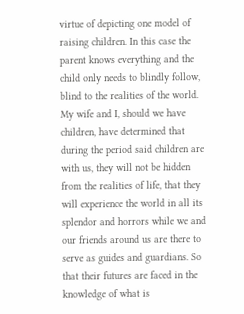virtue of depicting one model of raising children. In this case the parent knows everything and the child only needs to blindly follow, blind to the realities of the world. My wife and I, should we have children, have determined that during the period said children are with us, they will not be hidden from the realities of life, that they will experience the world in all its splendor and horrors while we and our friends around us are there to serve as guides and guardians. So that their futures are faced in the knowledge of what is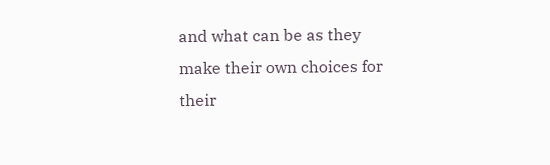and what can be as they make their own choices for their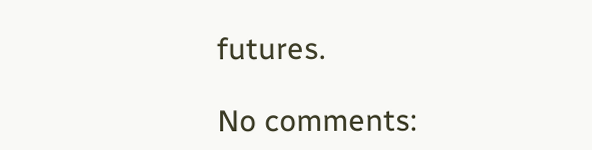futures.

No comments: